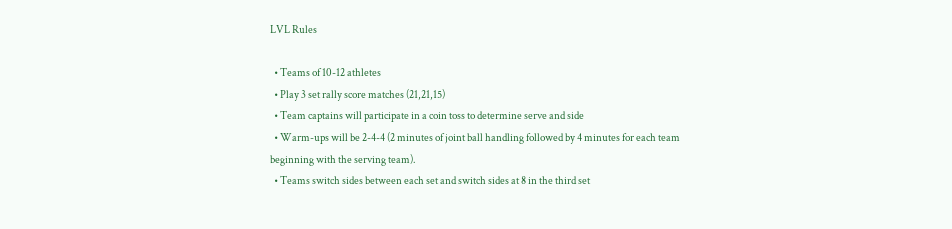LVL Rules

  • Teams of 10-12 athletes
  • Play 3 set rally score matches (21,21,15)
  • Team captains will participate in a coin toss to determine serve and side
  • Warm-ups will be 2-4-4 (2 minutes of joint ball handling followed by 4 minutes for each team beginning with the serving team).
  • Teams switch sides between each set and switch sides at 8 in the third set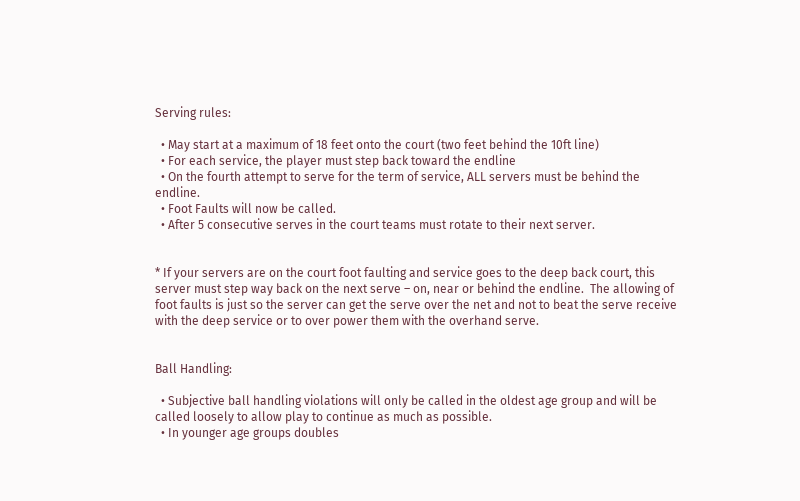Serving rules:

  • May start at a maximum of 18 feet onto the court (two feet behind the 10ft line)
  • For each service, the player must step back toward the endline
  • On the fourth attempt to serve for the term of service, ALL servers must be behind the endline.
  • Foot Faults will now be called.
  • After 5 consecutive serves in the court teams must rotate to their next server.


* If your servers are on the court foot faulting and service goes to the deep back court, this server must step way back on the next serve – on, near or behind the endline.  The allowing of foot faults is just so the server can get the serve over the net and not to beat the serve receive with the deep service or to over power them with the overhand serve.


Ball Handling:

  • Subjective ball handling violations will only be called in the oldest age group and will be called loosely to allow play to continue as much as possible.
  • In younger age groups doubles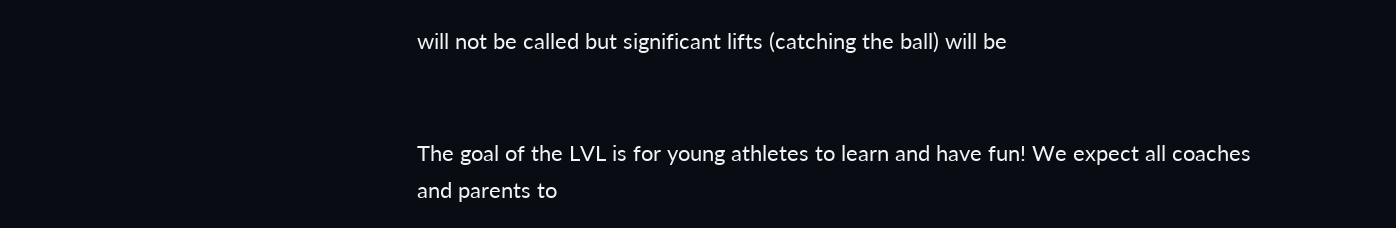will not be called but significant lifts (catching the ball) will be


The goal of the LVL is for young athletes to learn and have fun! We expect all coaches and parents to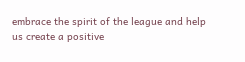embrace the spirit of the league and help us create a positive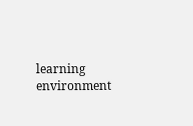learning environment